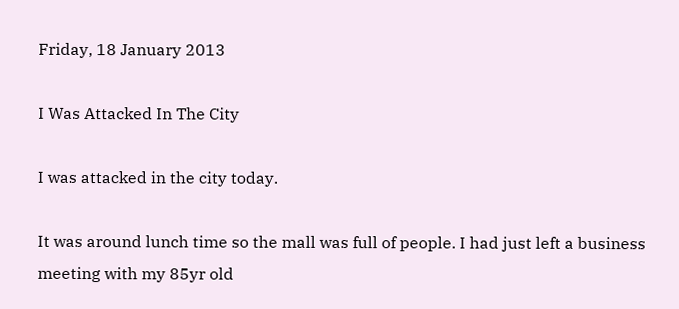Friday, 18 January 2013

I Was Attacked In The City

I was attacked in the city today.

It was around lunch time so the mall was full of people. I had just left a business meeting with my 85yr old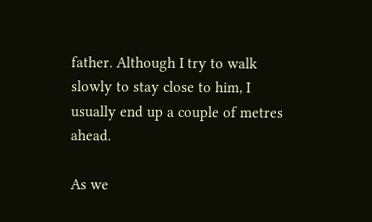father. Although I try to walk slowly to stay close to him, I usually end up a couple of metres ahead.

As we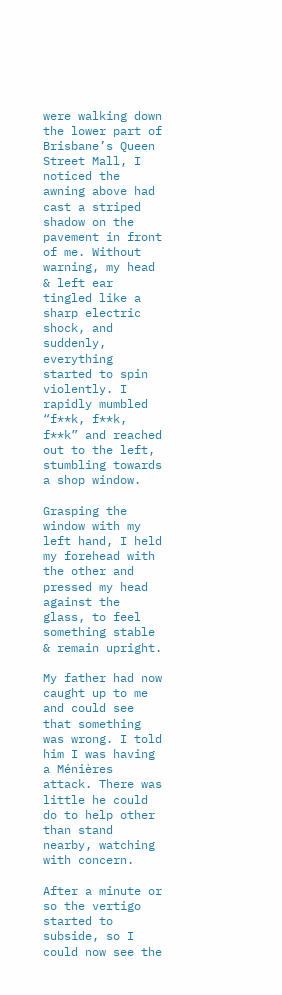were walking down the lower part of Brisbane’s Queen Street Mall, I noticed the awning above had cast a striped shadow on the pavement in front of me. Without warning, my head & left ear tingled like a sharp electric shock, and suddenly, everything started to spin violently. I rapidly mumbled “f**k, f**k, f**k” and reached out to the left, stumbling towards a shop window.

Grasping the window with my left hand, I held my forehead with the other and pressed my head against the glass, to feel something stable & remain upright.

My father had now caught up to me and could see that something was wrong. I told him I was having a Ménières attack. There was little he could do to help other than stand nearby, watching with concern.

After a minute or so the vertigo started to subside, so I could now see the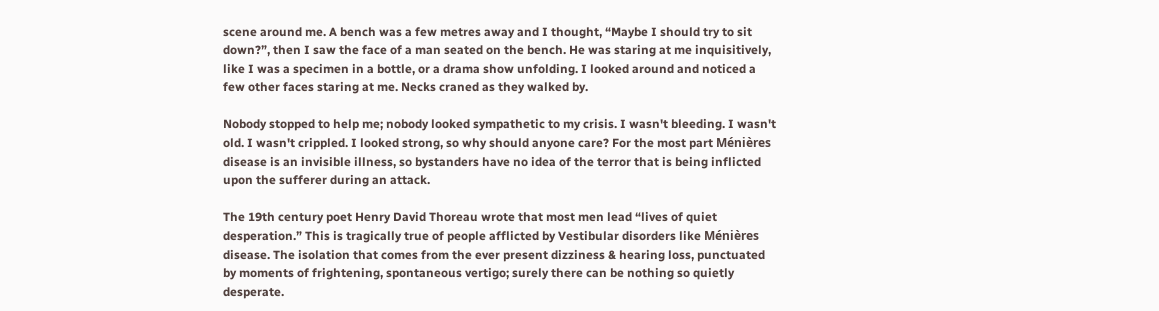scene around me. A bench was a few metres away and I thought, “Maybe I should try to sit down?”, then I saw the face of a man seated on the bench. He was staring at me inquisitively, like I was a specimen in a bottle, or a drama show unfolding. I looked around and noticed a few other faces staring at me. Necks craned as they walked by.

Nobody stopped to help me; nobody looked sympathetic to my crisis. I wasn't bleeding. I wasn't old. I wasn't crippled. I looked strong, so why should anyone care? For the most part Ménières disease is an invisible illness, so bystanders have no idea of the terror that is being inflicted upon the sufferer during an attack.

The 19th century poet Henry David Thoreau wrote that most men lead “lives of quiet desperation.” This is tragically true of people afflicted by Vestibular disorders like Ménières disease. The isolation that comes from the ever present dizziness & hearing loss, punctuated by moments of frightening, spontaneous vertigo; surely there can be nothing so quietly desperate.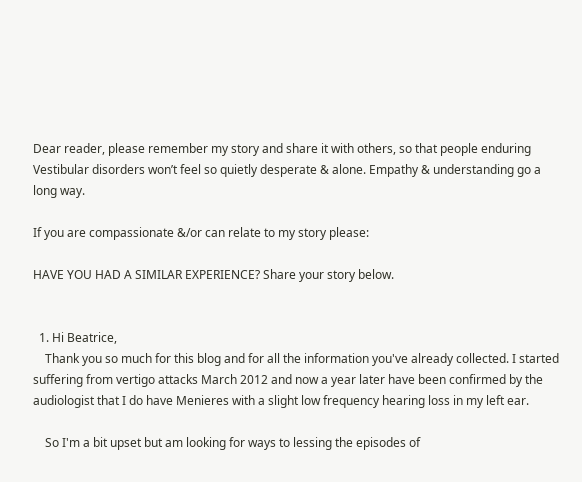Dear reader, please remember my story and share it with others, so that people enduring Vestibular disorders won’t feel so quietly desperate & alone. Empathy & understanding go a long way.

If you are compassionate &/or can relate to my story please:

HAVE YOU HAD A SIMILAR EXPERIENCE? Share your story below.


  1. Hi Beatrice,
    Thank you so much for this blog and for all the information you've already collected. I started suffering from vertigo attacks March 2012 and now a year later have been confirmed by the audiologist that I do have Menieres with a slight low frequency hearing loss in my left ear.

    So I'm a bit upset but am looking for ways to lessing the episodes of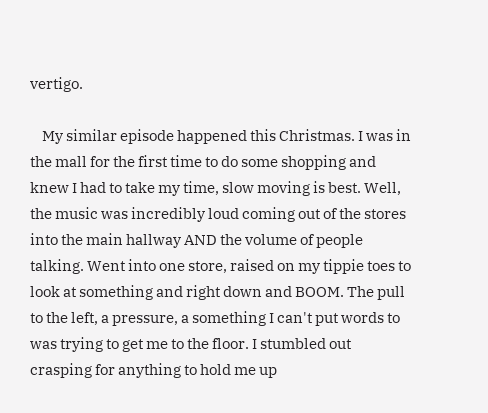vertigo.

    My similar episode happened this Christmas. I was in the mall for the first time to do some shopping and knew I had to take my time, slow moving is best. Well, the music was incredibly loud coming out of the stores into the main hallway AND the volume of people talking. Went into one store, raised on my tippie toes to look at something and right down and BOOM. The pull to the left, a pressure, a something I can't put words to was trying to get me to the floor. I stumbled out crasping for anything to hold me up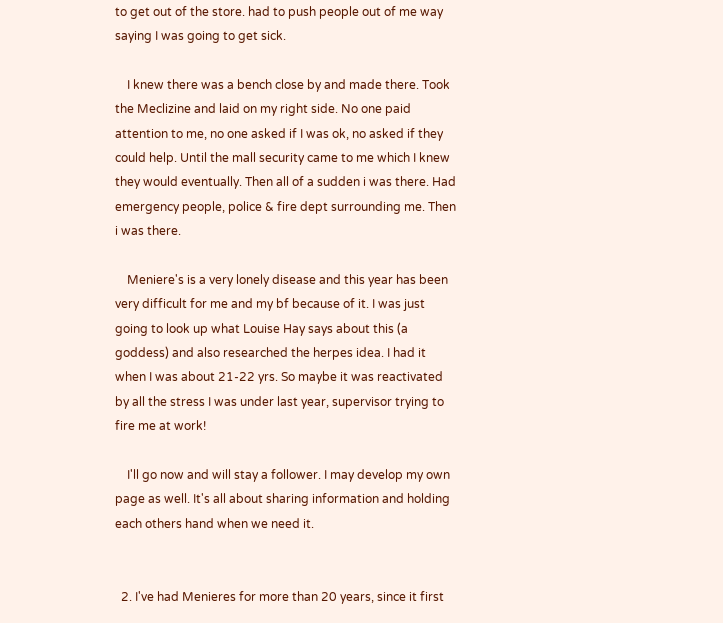to get out of the store. had to push people out of me way saying I was going to get sick.

    I knew there was a bench close by and made there. Took the Meclizine and laid on my right side. No one paid attention to me, no one asked if I was ok, no asked if they could help. Until the mall security came to me which I knew they would eventually. Then all of a sudden i was there. Had emergency people, police & fire dept surrounding me. Then i was there.

    Meniere's is a very lonely disease and this year has been very difficult for me and my bf because of it. I was just going to look up what Louise Hay says about this (a goddess) and also researched the herpes idea. I had it when I was about 21-22 yrs. So maybe it was reactivated by all the stress I was under last year, supervisor trying to fire me at work!

    I'll go now and will stay a follower. I may develop my own page as well. It's all about sharing information and holding each others hand when we need it.


  2. I've had Menieres for more than 20 years, since it first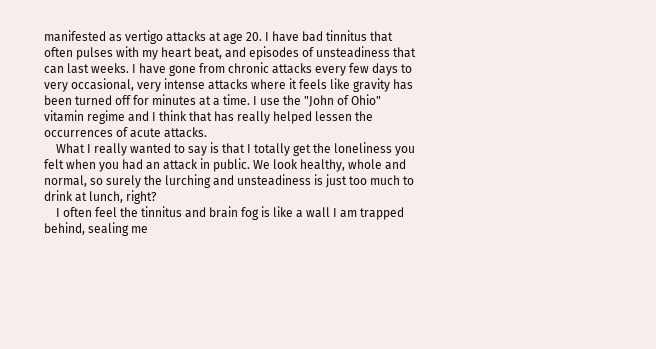manifested as vertigo attacks at age 20. I have bad tinnitus that often pulses with my heart beat, and episodes of unsteadiness that can last weeks. I have gone from chronic attacks every few days to very occasional, very intense attacks where it feels like gravity has been turned off for minutes at a time. I use the "John of Ohio" vitamin regime and I think that has really helped lessen the occurrences of acute attacks.
    What I really wanted to say is that I totally get the loneliness you felt when you had an attack in public. We look healthy, whole and normal, so surely the lurching and unsteadiness is just too much to drink at lunch, right?
    I often feel the tinnitus and brain fog is like a wall I am trapped behind, sealing me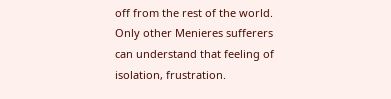off from the rest of the world. Only other Menieres sufferers can understand that feeling of isolation, frustration.